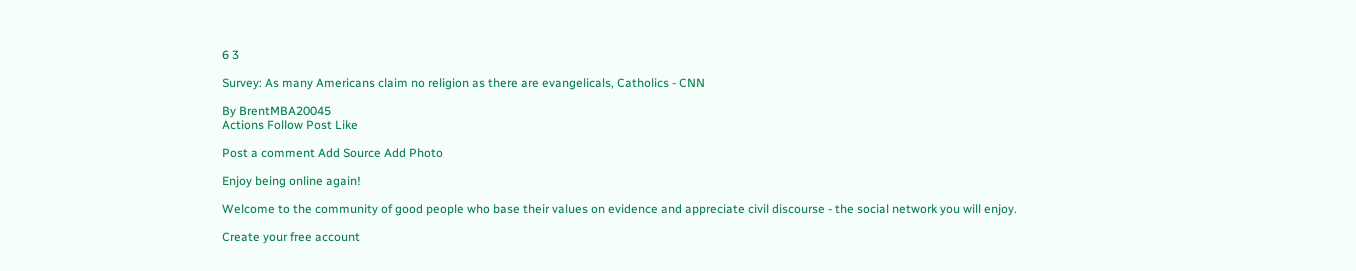6 3

Survey: As many Americans claim no religion as there are evangelicals, Catholics - CNN

By BrentMBA20045
Actions Follow Post Like

Post a comment Add Source Add Photo

Enjoy being online again!

Welcome to the community of good people who base their values on evidence and appreciate civil discourse - the social network you will enjoy.

Create your free account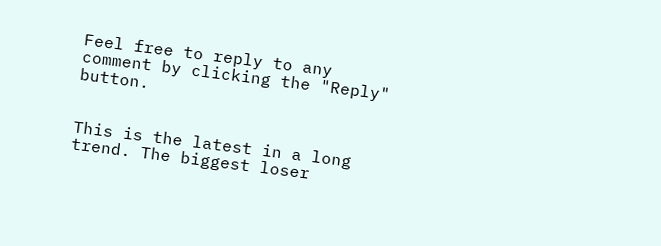Feel free to reply to any comment by clicking the "Reply" button.


This is the latest in a long trend. The biggest loser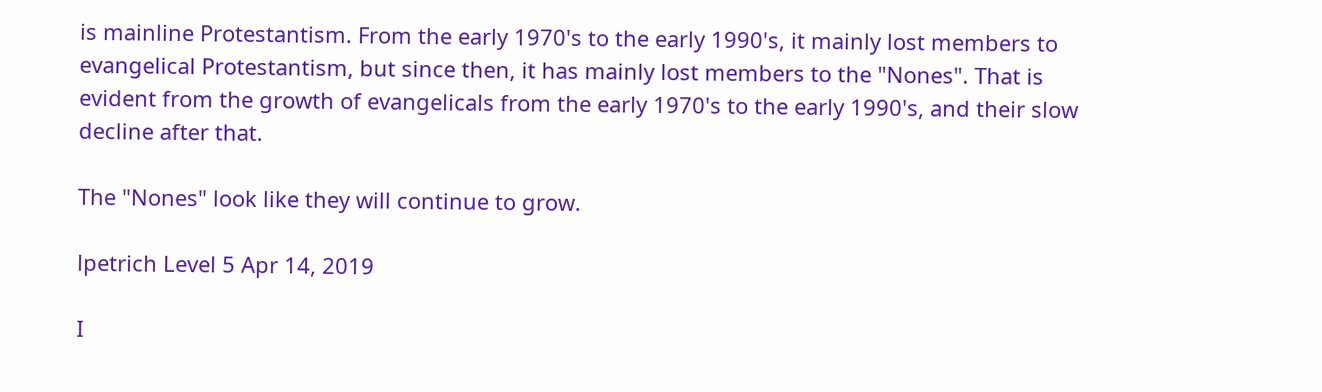is mainline Protestantism. From the early 1970's to the early 1990's, it mainly lost members to evangelical Protestantism, but since then, it has mainly lost members to the "Nones". That is evident from the growth of evangelicals from the early 1970's to the early 1990's, and their slow decline after that.

The "Nones" look like they will continue to grow.

lpetrich Level 5 Apr 14, 2019

I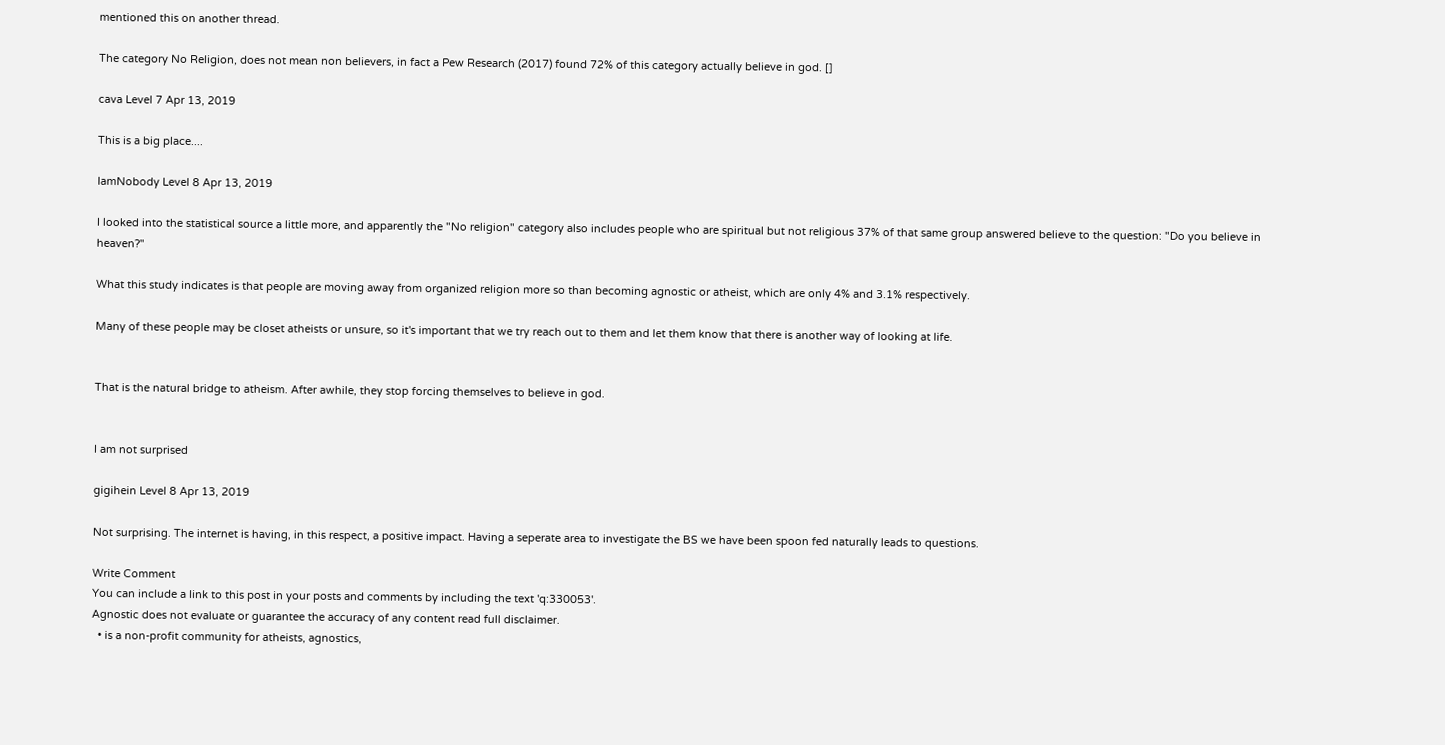mentioned this on another thread.

The category No Religion, does not mean non believers, in fact a Pew Research (2017) found 72% of this category actually believe in god. []

cava Level 7 Apr 13, 2019

This is a big place....

IamNobody Level 8 Apr 13, 2019

I looked into the statistical source a little more, and apparently the "No religion" category also includes people who are spiritual but not religious 37% of that same group answered believe to the question: "Do you believe in heaven?"

What this study indicates is that people are moving away from organized religion more so than becoming agnostic or atheist, which are only 4% and 3.1% respectively.

Many of these people may be closet atheists or unsure, so it's important that we try reach out to them and let them know that there is another way of looking at life.


That is the natural bridge to atheism. After awhile, they stop forcing themselves to believe in god.


I am not surprised

gigihein Level 8 Apr 13, 2019

Not surprising. The internet is having, in this respect, a positive impact. Having a seperate area to investigate the BS we have been spoon fed naturally leads to questions.

Write Comment
You can include a link to this post in your posts and comments by including the text 'q:330053'.
Agnostic does not evaluate or guarantee the accuracy of any content read full disclaimer.
  • is a non-profit community for atheists, agnostics,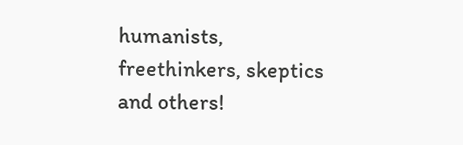humanists, freethinkers, skeptics and others!